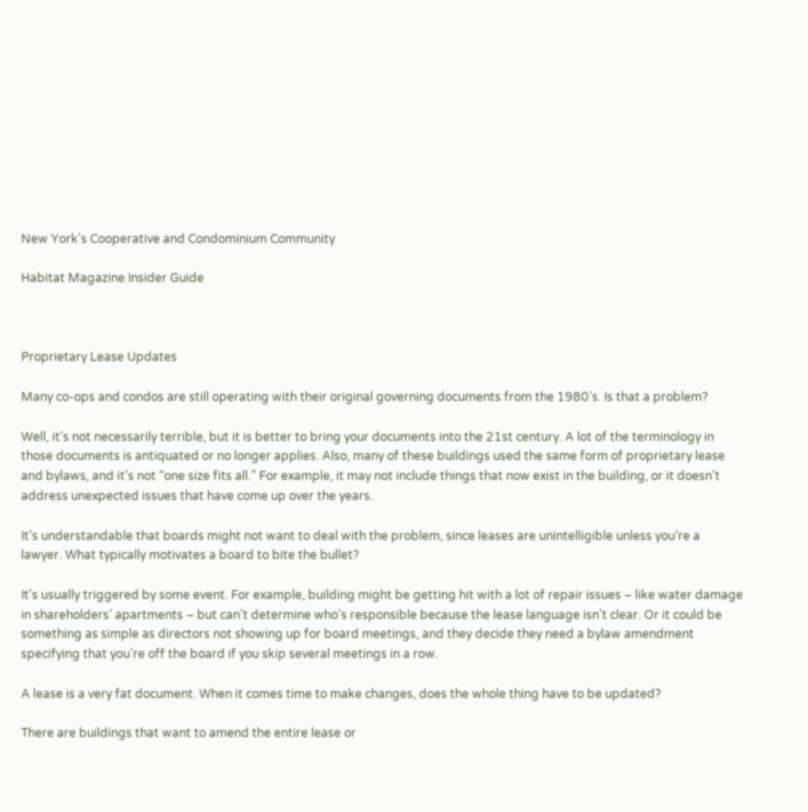New York's Cooperative and Condominium Community

Habitat Magazine Insider Guide



Proprietary Lease Updates

Many co-ops and condos are still operating with their original governing documents from the 1980’s. Is that a problem?

Well, it's not necessarily terrible, but it is better to bring your documents into the 21st century. A lot of the terminology in those documents is antiquated or no longer applies. Also, many of these buildings used the same form of proprietary lease and bylaws, and it’s not “one size fits all.” For example, it may not include things that now exist in the building, or it doesn’t address unexpected issues that have come up over the years.

It’s understandable that boards might not want to deal with the problem, since leases are unintelligible unless you’re a lawyer. What typically motivates a board to bite the bullet?

It's usually triggered by some event. For example, building might be getting hit with a lot of repair issues – like water damage in shareholders’ apartments – but can’t determine who’s responsible because the lease language isn’t clear. Or it could be something as simple as directors not showing up for board meetings, and they decide they need a bylaw amendment specifying that you’re off the board if you skip several meetings in a row.

A lease is a very fat document. When it comes time to make changes, does the whole thing have to be updated?

There are buildings that want to amend the entire lease or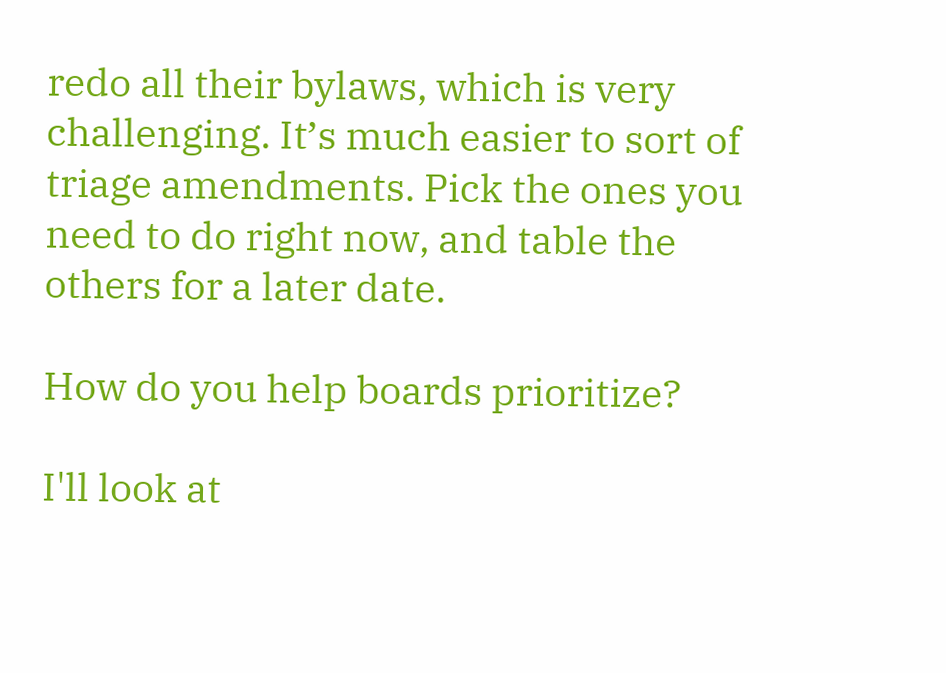redo all their bylaws, which is very challenging. It’s much easier to sort of triage amendments. Pick the ones you need to do right now, and table the others for a later date.

How do you help boards prioritize?

I'll look at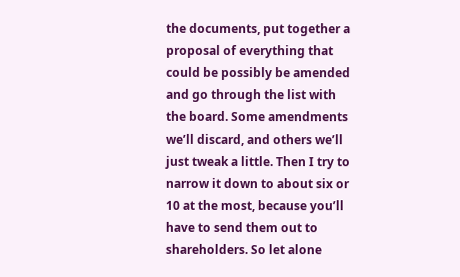the documents, put together a proposal of everything that could be possibly be amended and go through the list with the board. Some amendments we’ll discard, and others we’ll just tweak a little. Then I try to narrow it down to about six or 10 at the most, because you’ll have to send them out to shareholders. So let alone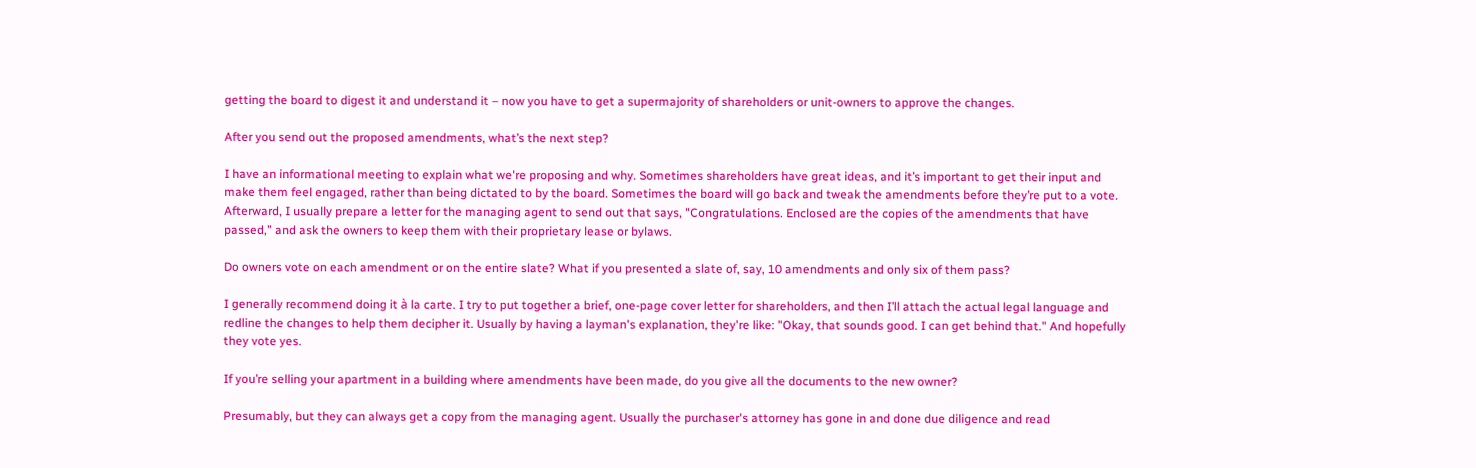getting the board to digest it and understand it – now you have to get a supermajority of shareholders or unit-owners to approve the changes.

After you send out the proposed amendments, what’s the next step?

I have an informational meeting to explain what we're proposing and why. Sometimes shareholders have great ideas, and it’s important to get their input and make them feel engaged, rather than being dictated to by the board. Sometimes the board will go back and tweak the amendments before they’re put to a vote. Afterward, I usually prepare a letter for the managing agent to send out that says, "Congratulations. Enclosed are the copies of the amendments that have passed,” and ask the owners to keep them with their proprietary lease or bylaws.

Do owners vote on each amendment or on the entire slate? What if you presented a slate of, say, 10 amendments and only six of them pass?

I generally recommend doing it à la carte. I try to put together a brief, one-page cover letter for shareholders, and then I’ll attach the actual legal language and redline the changes to help them decipher it. Usually by having a layman's explanation, they're like: "Okay, that sounds good. I can get behind that." And hopefully they vote yes.

If you’re selling your apartment in a building where amendments have been made, do you give all the documents to the new owner?

Presumably, but they can always get a copy from the managing agent. Usually the purchaser's attorney has gone in and done due diligence and read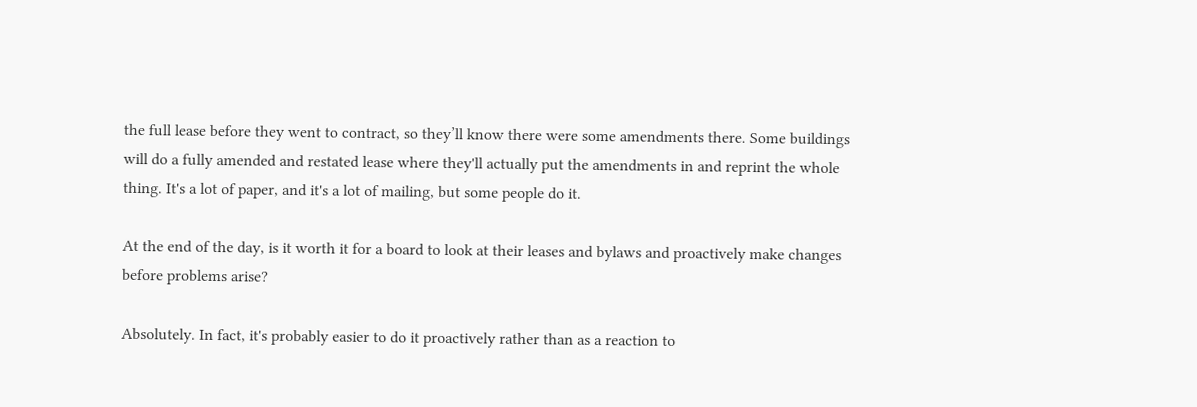the full lease before they went to contract, so they’ll know there were some amendments there. Some buildings will do a fully amended and restated lease where they'll actually put the amendments in and reprint the whole thing. It's a lot of paper, and it's a lot of mailing, but some people do it.

At the end of the day, is it worth it for a board to look at their leases and bylaws and proactively make changes before problems arise?

Absolutely. In fact, it's probably easier to do it proactively rather than as a reaction to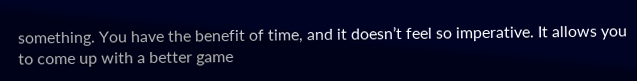something. You have the benefit of time, and it doesn’t feel so imperative. It allows you to come up with a better game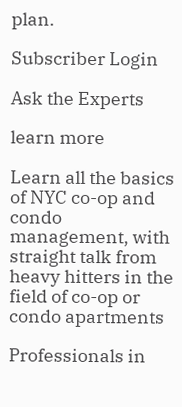plan.

Subscriber Login

Ask the Experts

learn more

Learn all the basics of NYC co-op and condo management, with straight talk from heavy hitters in the field of co-op or condo apartments

Professionals in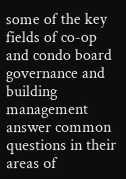some of the key fields of co-op and condo board governance and building management answer common questions in their areas of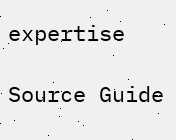expertise

Source Guide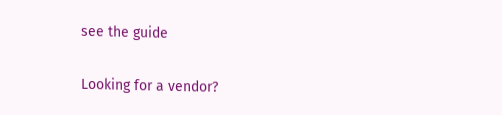see the guide

Looking for a vendor?